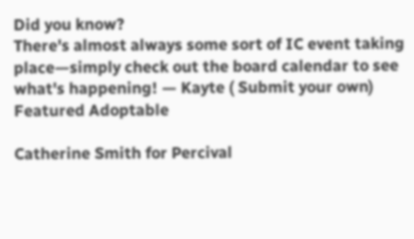Did you know?
There's almost always some sort of IC event taking place—simply check out the board calendar to see what's happening! — Kayte ( Submit your own)
Featured Adoptable

Catherine Smith for Percival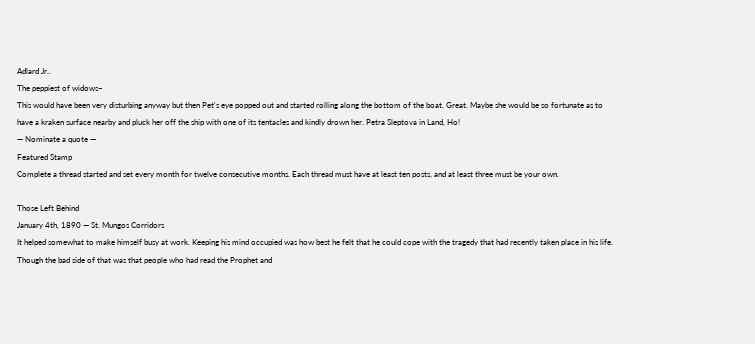Adlard Jr..
The peppiest of widows~
This would have been very disturbing anyway but then Pet's eye popped out and started rolling along the bottom of the boat. Great. Maybe she would be so fortunate as to have a kraken surface nearby and pluck her off the ship with one of its tentacles and kindly drown her. Petra Sleptova in Land, Ho!
— Nominate a quote —
Featured Stamp
Complete a thread started and set every month for twelve consecutive months. Each thread must have at least ten posts, and at least three must be your own.

Those Left Behind
January 4th, 1890 — St. Mungos Corridors
It helped somewhat to make himself busy at work. Keeping his mind occupied was how best he felt that he could cope with the tragedy that had recently taken place in his life. Though the bad side of that was that people who had read the Prophet and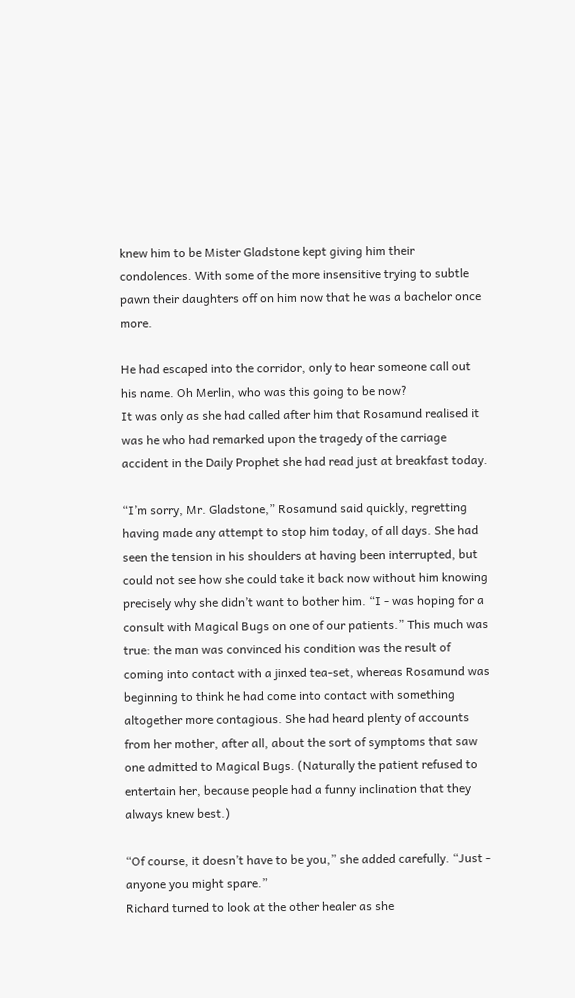knew him to be Mister Gladstone kept giving him their condolences. With some of the more insensitive trying to subtle pawn their daughters off on him now that he was a bachelor once more.

He had escaped into the corridor, only to hear someone call out his name. Oh Merlin, who was this going to be now?
It was only as she had called after him that Rosamund realised it was he who had remarked upon the tragedy of the carriage accident in the Daily Prophet she had read just at breakfast today.

“I’m sorry, Mr. Gladstone,” Rosamund said quickly, regretting having made any attempt to stop him today, of all days. She had seen the tension in his shoulders at having been interrupted, but could not see how she could take it back now without him knowing precisely why she didn’t want to bother him. “I - was hoping for a consult with Magical Bugs on one of our patients.” This much was true: the man was convinced his condition was the result of coming into contact with a jinxed tea-set, whereas Rosamund was beginning to think he had come into contact with something altogether more contagious. She had heard plenty of accounts from her mother, after all, about the sort of symptoms that saw one admitted to Magical Bugs. (Naturally the patient refused to entertain her, because people had a funny inclination that they always knew best.)

“Of course, it doesn’t have to be you,” she added carefully. “Just - anyone you might spare.”
Richard turned to look at the other healer as she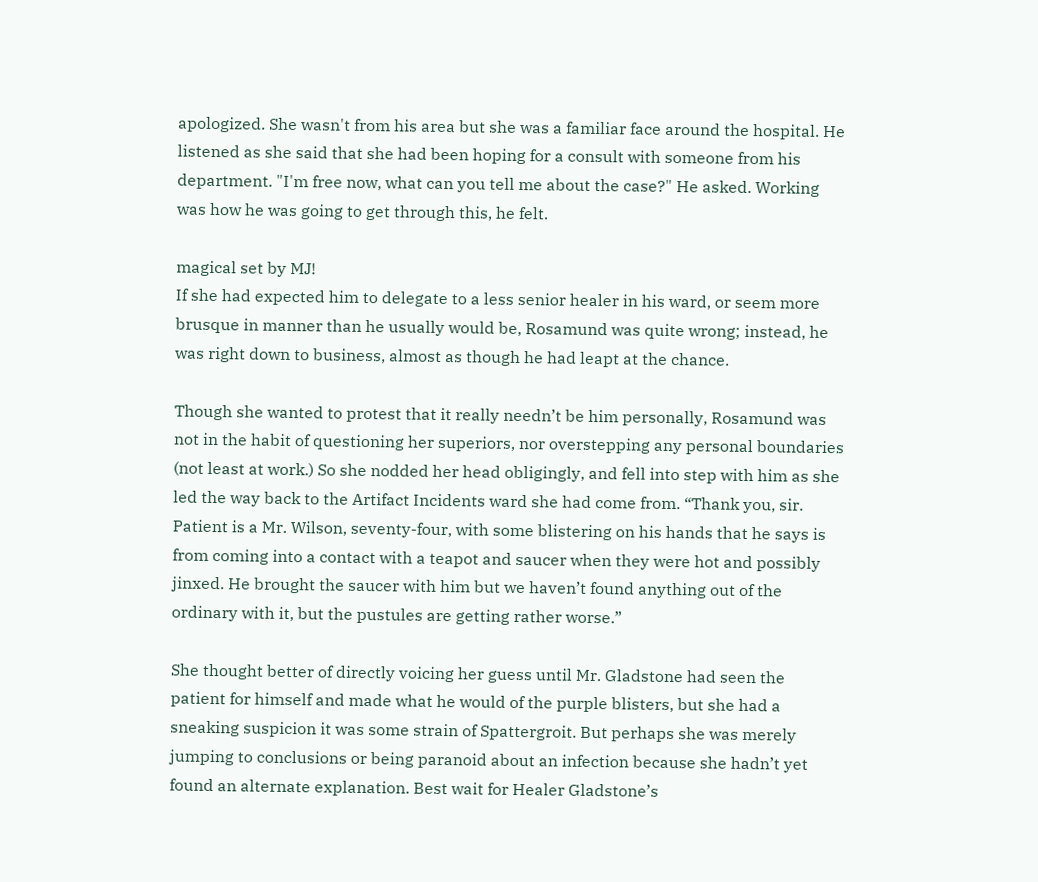apologized. She wasn't from his area but she was a familiar face around the hospital. He listened as she said that she had been hoping for a consult with someone from his department. "I'm free now, what can you tell me about the case?" He asked. Working was how he was going to get through this, he felt.

magical set by MJ!
If she had expected him to delegate to a less senior healer in his ward, or seem more brusque in manner than he usually would be, Rosamund was quite wrong; instead, he was right down to business, almost as though he had leapt at the chance.

Though she wanted to protest that it really needn’t be him personally, Rosamund was not in the habit of questioning her superiors, nor overstepping any personal boundaries (not least at work.) So she nodded her head obligingly, and fell into step with him as she led the way back to the Artifact Incidents ward she had come from. “Thank you, sir. Patient is a Mr. Wilson, seventy-four, with some blistering on his hands that he says is from coming into a contact with a teapot and saucer when they were hot and possibly jinxed. He brought the saucer with him but we haven’t found anything out of the ordinary with it, but the pustules are getting rather worse.”

She thought better of directly voicing her guess until Mr. Gladstone had seen the patient for himself and made what he would of the purple blisters, but she had a sneaking suspicion it was some strain of Spattergroit. But perhaps she was merely jumping to conclusions or being paranoid about an infection because she hadn’t yet found an alternate explanation. Best wait for Healer Gladstone’s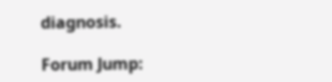diagnosis.

Forum Jump: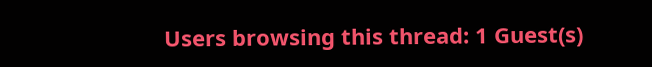Users browsing this thread: 1 Guest(s)